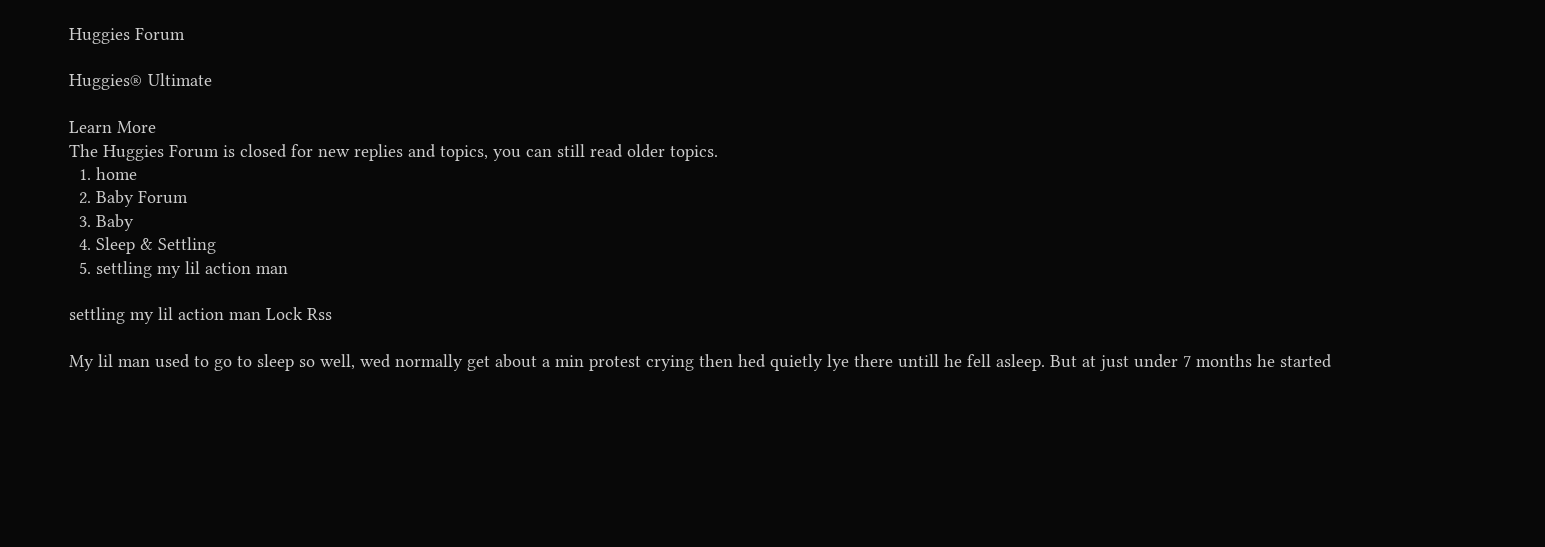Huggies Forum

Huggies® Ultimate

Learn More
The Huggies Forum is closed for new replies and topics, you can still read older topics.
  1. home
  2. Baby Forum
  3. Baby
  4. Sleep & Settling
  5. settling my lil action man

settling my lil action man Lock Rss

My lil man used to go to sleep so well, wed normally get about a min protest crying then hed quietly lye there untill he fell asleep. But at just under 7 months he started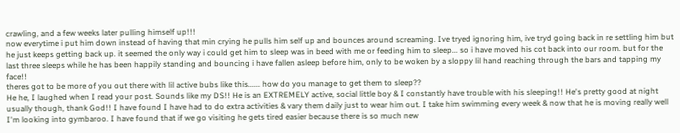crawling, and a few weeks later pulling himself up!!!
now everytime i put him down instead of having that min crying he pulls him self up and bounces around screaming. Ive tryed ignoring him, ive tryd going back in re settling him but he just keeps getting back up. it seemed the only way i could get him to sleep was in beed with me or feeding him to sleep... so i have moved his cot back into our room. but for the last three sleeps while he has been happily standing and bouncing i have fallen asleep before him, only to be woken by a sloppy lil hand reaching through the bars and tapping my face!!
theres got to be more of you out there with lil active bubs like this...... how do you manage to get them to sleep??
He he, I laughed when I read your post. Sounds like my DS!! He is an EXTREMELY active, social little boy & I constantly have trouble with his sleeping!! He's pretty good at night usually though, thank God!! I have found I have had to do extra activities & vary them daily just to wear him out. I take him swimming every week & now that he is moving really well I'm looking into gymbaroo. I have found that if we go visiting he gets tired easier because there is so much new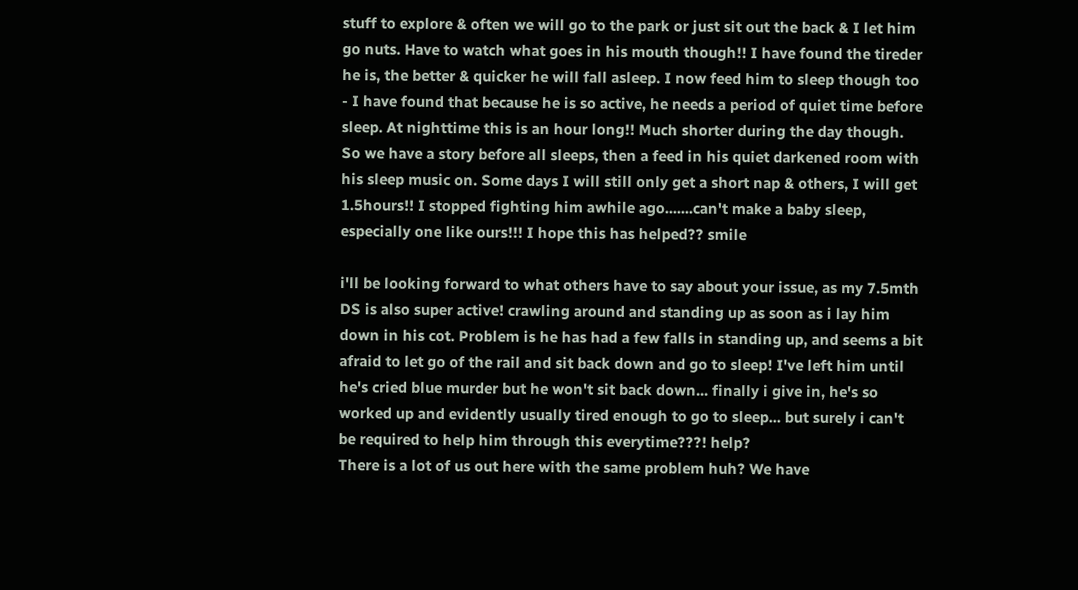stuff to explore & often we will go to the park or just sit out the back & I let him go nuts. Have to watch what goes in his mouth though!! I have found the tireder he is, the better & quicker he will fall asleep. I now feed him to sleep though too - I have found that because he is so active, he needs a period of quiet time before sleep. At nighttime this is an hour long!! Much shorter during the day though. So we have a story before all sleeps, then a feed in his quiet darkened room with his sleep music on. Some days I will still only get a short nap & others, I will get 1.5hours!! I stopped fighting him awhile ago.......can't make a baby sleep, especially one like ours!!! I hope this has helped?? smile

i'll be looking forward to what others have to say about your issue, as my 7.5mth DS is also super active! crawling around and standing up as soon as i lay him down in his cot. Problem is he has had a few falls in standing up, and seems a bit afraid to let go of the rail and sit back down and go to sleep! I've left him until he's cried blue murder but he won't sit back down... finally i give in, he's so worked up and evidently usually tired enough to go to sleep... but surely i can't be required to help him through this everytime???! help?
There is a lot of us out here with the same problem huh? We have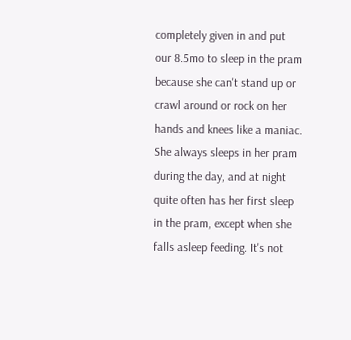completely given in and put our 8.5mo to sleep in the pram because she can't stand up or crawl around or rock on her hands and knees like a maniac. She always sleeps in her pram during the day, and at night quite often has her first sleep in the pram, except when she falls asleep feeding. It's not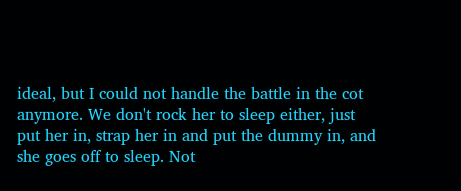ideal, but I could not handle the battle in the cot anymore. We don't rock her to sleep either, just put her in, strap her in and put the dummy in, and she goes off to sleep. Not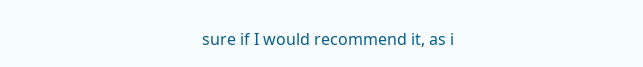sure if I would recommend it, as i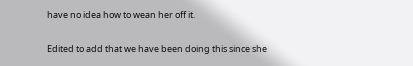have no idea how to wean her off it.

Edited to add that we have been doing this since she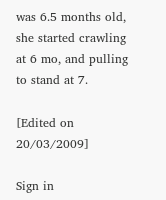was 6.5 months old, she started crawling at 6 mo, and pulling to stand at 7.

[Edited on 20/03/2009]

Sign in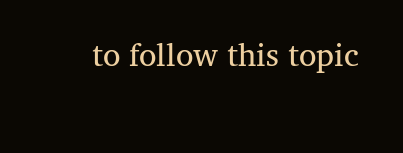to follow this topic